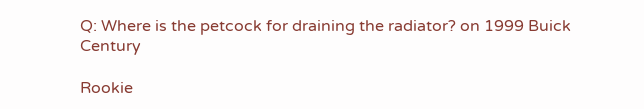Q: Where is the petcock for draining the radiator? on 1999 Buick Century

Rookie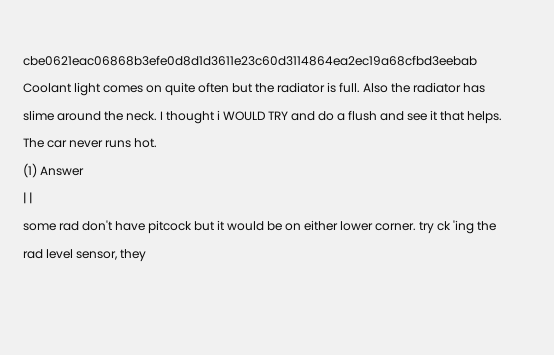cbe0621eac06868b3efe0d8d1d3611e23c60d3114864ea2ec19a68cfbd3eebab
Coolant light comes on quite often but the radiator is full. Also the radiator has slime around the neck. I thought i WOULD TRY and do a flush and see it that helps. The car never runs hot.
(1) Answer
| |
some rad don't have pitcock but it would be on either lower corner. try ck 'ing the rad level sensor, they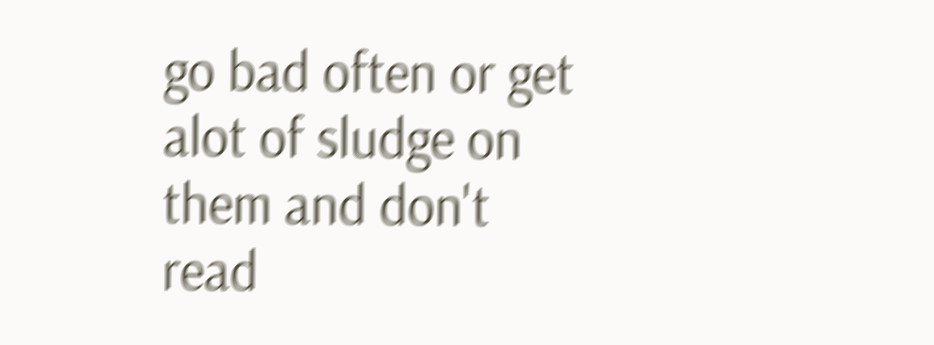go bad often or get alot of sludge on them and don't read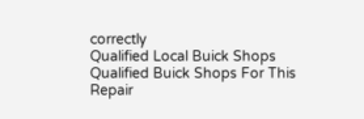correctly
Qualified Local Buick Shops
Qualified Buick Shops For This Repair